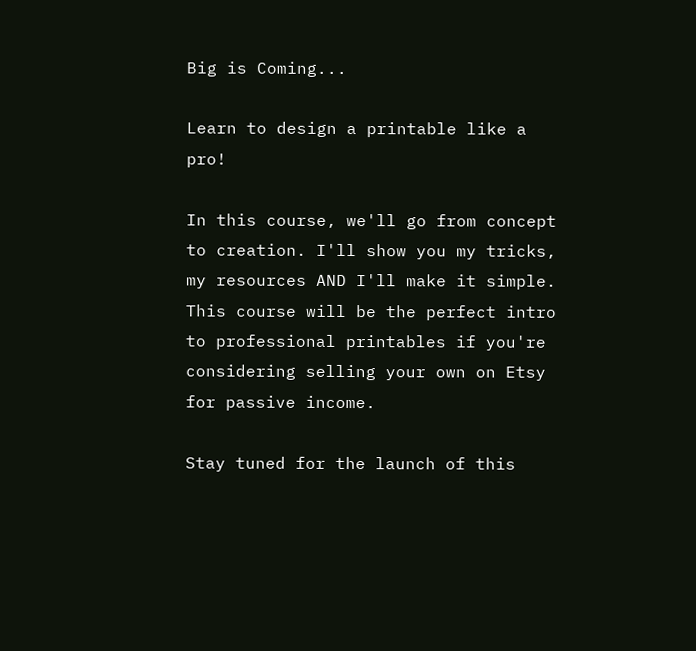Big is Coming...

Learn to design a printable like a pro!

In this course, we'll go from concept to creation. I'll show you my tricks, my resources AND I'll make it simple. This course will be the perfect intro to professional printables if you're considering selling your own on Etsy for passive income.

Stay tuned for the launch of this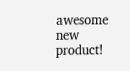awesome new product!